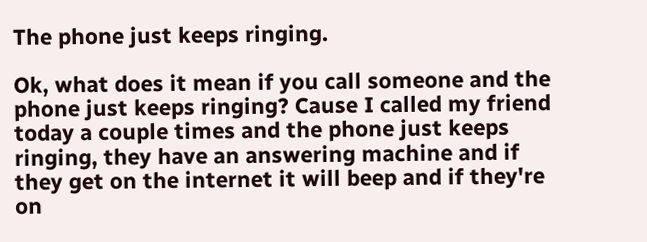The phone just keeps ringing.

Ok, what does it mean if you call someone and the phone just keeps ringing? Cause I called my friend today a couple times and the phone just keeps ringing, they have an answering machine and if they get on the internet it will beep and if they're on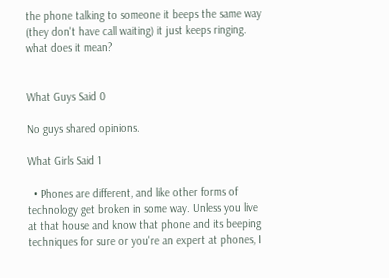the phone talking to someone it beeps the same way (they don't have call waiting) it just keeps ringing. what does it mean?


What Guys Said 0

No guys shared opinions.

What Girls Said 1

  • Phones are different, and like other forms of technology get broken in some way. Unless you live at that house and know that phone and its beeping techniques for sure or you're an expert at phones, I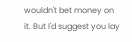wouldn't bet money on it. But I'd suggest you lay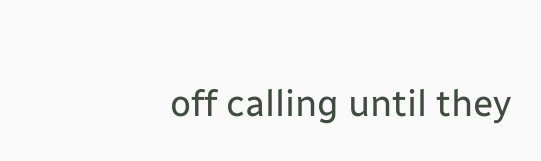off calling until they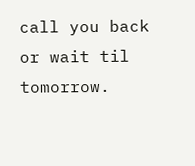call you back or wait til tomorrow.